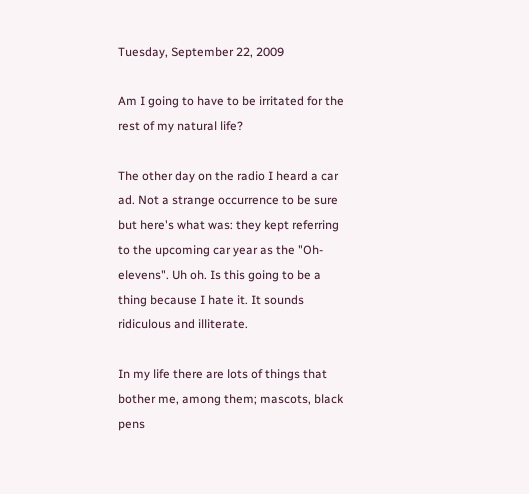Tuesday, September 22, 2009

Am I going to have to be irritated for the rest of my natural life?

The other day on the radio I heard a car ad. Not a strange occurrence to be sure but here's what was: they kept referring to the upcoming car year as the "Oh-elevens". Uh oh. Is this going to be a thing because I hate it. It sounds ridiculous and illiterate.

In my life there are lots of things that bother me, among them; mascots, black pens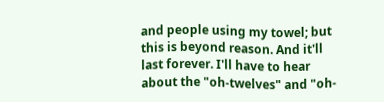and people using my towel; but this is beyond reason. And it'll last forever. I'll have to hear about the "oh-twelves" and "oh-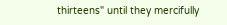thirteens" until they mercifully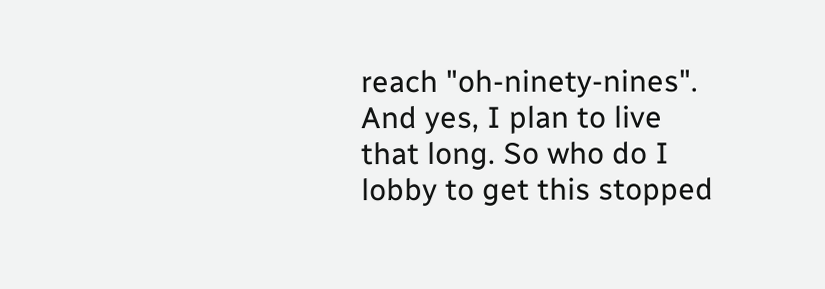reach "oh-ninety-nines". And yes, I plan to live that long. So who do I lobby to get this stopped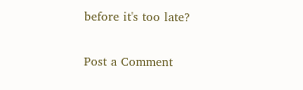before it's too late?

Post a Comment